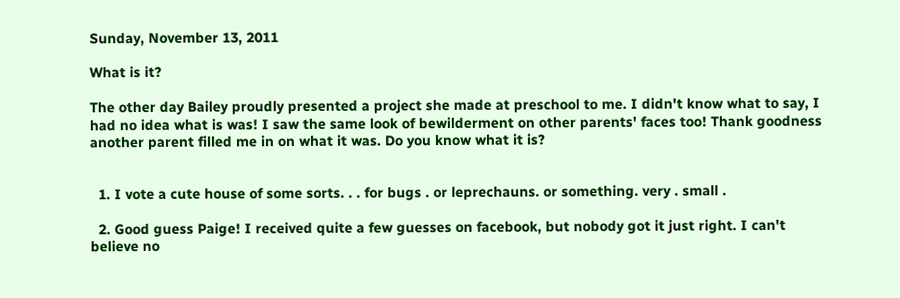Sunday, November 13, 2011

What is it?

The other day Bailey proudly presented a project she made at preschool to me. I didn't know what to say, I had no idea what is was! I saw the same look of bewilderment on other parents' faces too! Thank goodness another parent filled me in on what it was. Do you know what it is?


  1. I vote a cute house of some sorts. . . for bugs . or leprechauns. or something. very . small .

  2. Good guess Paige! I received quite a few guesses on facebook, but nobody got it just right. I can't believe no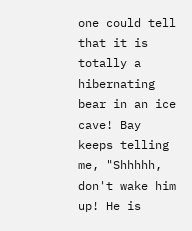one could tell that it is totally a hibernating bear in an ice cave! Bay keeps telling me, "Shhhhh, don't wake him up! He is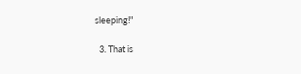sleeping!"

  3. That is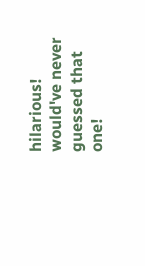hilarious! would've never guessed that one!